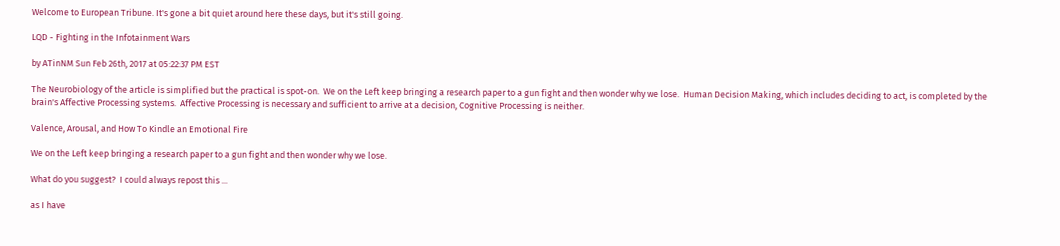Welcome to European Tribune. It's gone a bit quiet around here these days, but it's still going.

LQD - Fighting in the Infotainment Wars

by ATinNM Sun Feb 26th, 2017 at 05:22:37 PM EST

The Neurobiology of the article is simplified but the practical is spot-on.  We on the Left keep bringing a research paper to a gun fight and then wonder why we lose.  Human Decision Making, which includes deciding to act, is completed by the brain's Affective Processing systems.  Affective Processing is necessary and sufficient to arrive at a decision, Cognitive Processing is neither.

Valence, Arousal, and How To Kindle an Emotional Fire

We on the Left keep bringing a research paper to a gun fight and then wonder why we lose.

What do you suggest?  I could always repost this ...

as I have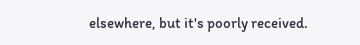elsewhere, but it's poorly received.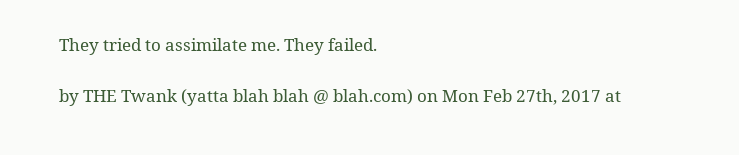They tried to assimilate me. They failed.

by THE Twank (yatta blah blah @ blah.com) on Mon Feb 27th, 2017 at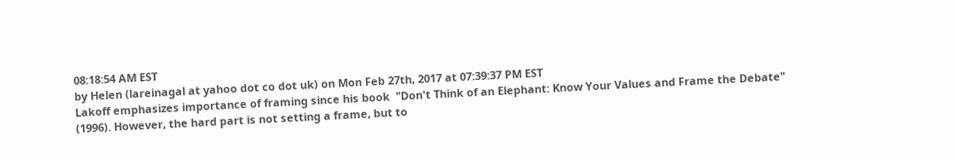08:18:54 AM EST
by Helen (lareinagal at yahoo dot co dot uk) on Mon Feb 27th, 2017 at 07:39:37 PM EST
Lakoff emphasizes importance of framing since his book  "Don't Think of an Elephant: Know Your Values and Frame the Debate" (1996). However, the hard part is not setting a frame, but to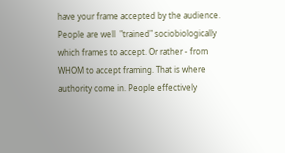have your frame accepted by the audience. People are well  "trained" sociobiologically which frames to accept. Or rather - from WHOM to accept framing. That is where authority come in. People effectively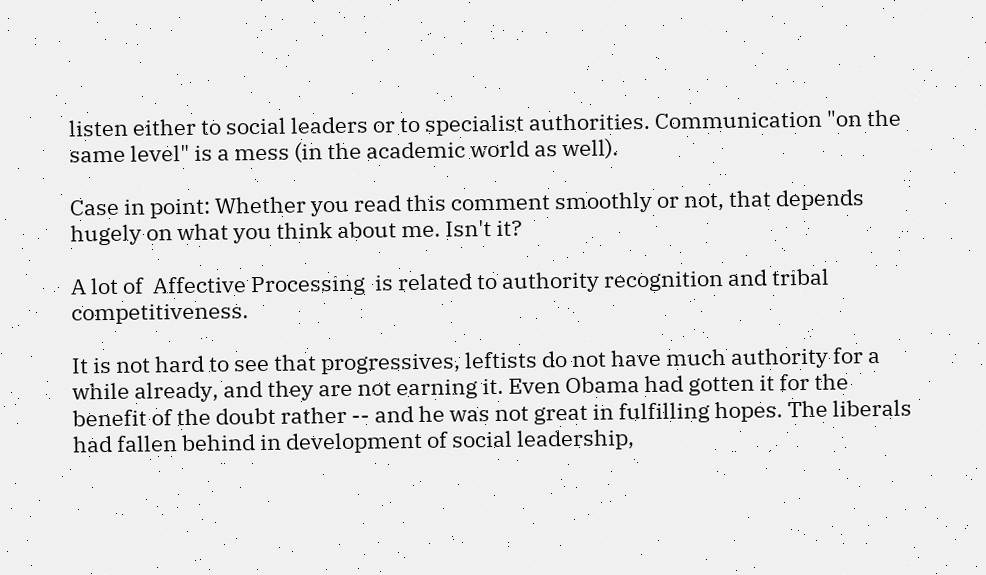listen either to social leaders or to specialist authorities. Communication "on the same level" is a mess (in the academic world as well).

Case in point: Whether you read this comment smoothly or not, that depends hugely on what you think about me. Isn't it?

A lot of  Affective Processing  is related to authority recognition and tribal competitiveness.

It is not hard to see that progressives, leftists do not have much authority for a while already, and they are not earning it. Even Obama had gotten it for the benefit of the doubt rather -- and he was not great in fulfilling hopes. The liberals had fallen behind in development of social leadership,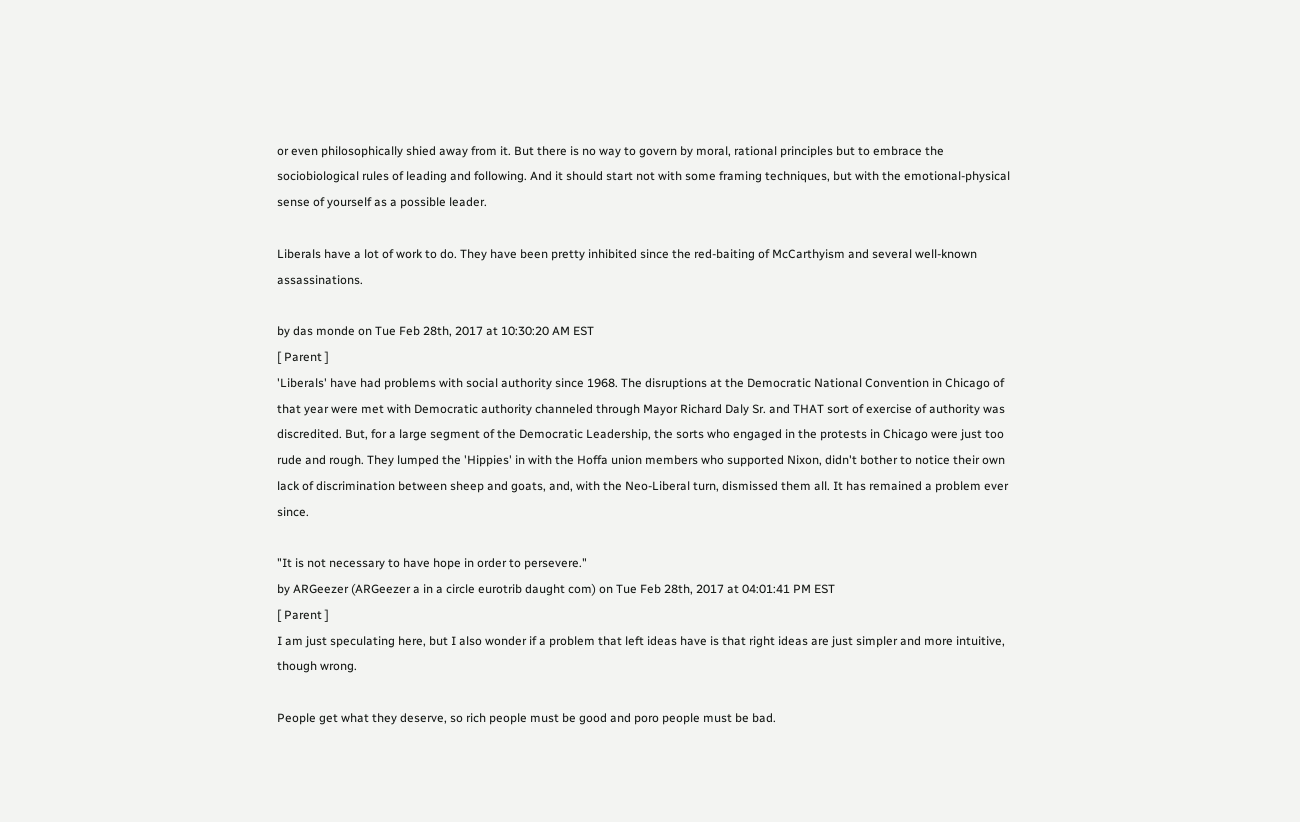or even philosophically shied away from it. But there is no way to govern by moral, rational principles but to embrace the sociobiological rules of leading and following. And it should start not with some framing techniques, but with the emotional-physical sense of yourself as a possible leader.

Liberals have a lot of work to do. They have been pretty inhibited since the red-baiting of McCarthyism and several well-known assassinations.

by das monde on Tue Feb 28th, 2017 at 10:30:20 AM EST
[ Parent ]
'Liberals' have had problems with social authority since 1968. The disruptions at the Democratic National Convention in Chicago of that year were met with Democratic authority channeled through Mayor Richard Daly Sr. and THAT sort of exercise of authority was discredited. But, for a large segment of the Democratic Leadership, the sorts who engaged in the protests in Chicago were just too rude and rough. They lumped the 'Hippies' in with the Hoffa union members who supported Nixon, didn't bother to notice their own lack of discrimination between sheep and goats, and, with the Neo-Liberal turn, dismissed them all. It has remained a problem ever since.

"It is not necessary to have hope in order to persevere."
by ARGeezer (ARGeezer a in a circle eurotrib daught com) on Tue Feb 28th, 2017 at 04:01:41 PM EST
[ Parent ]
I am just speculating here, but I also wonder if a problem that left ideas have is that right ideas are just simpler and more intuitive, though wrong.

People get what they deserve, so rich people must be good and poro people must be bad.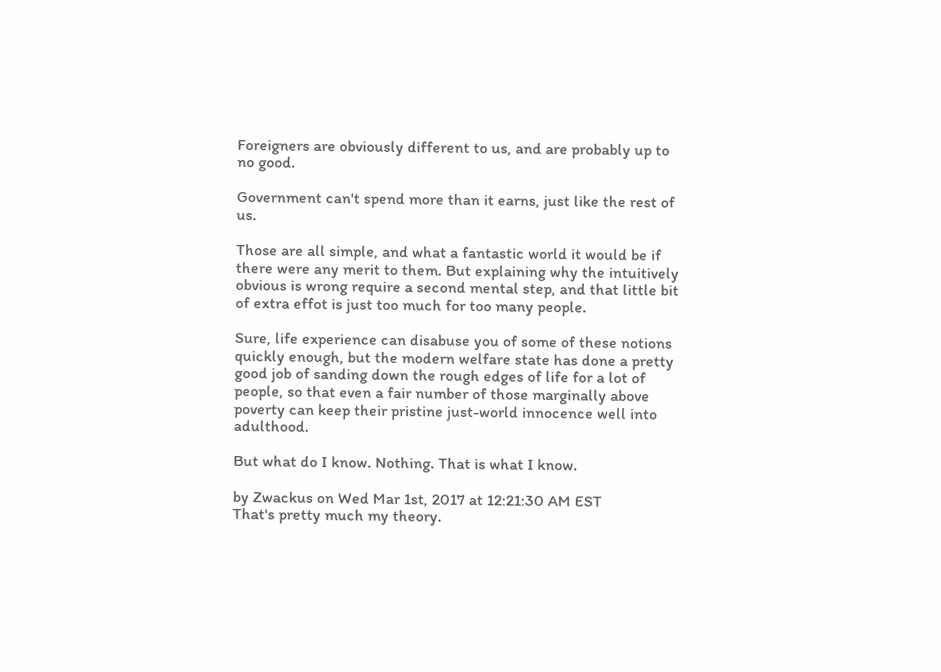Foreigners are obviously different to us, and are probably up to no good.

Government can't spend more than it earns, just like the rest of us.

Those are all simple, and what a fantastic world it would be if there were any merit to them. But explaining why the intuitively obvious is wrong require a second mental step, and that little bit of extra effot is just too much for too many people.

Sure, life experience can disabuse you of some of these notions quickly enough, but the modern welfare state has done a pretty good job of sanding down the rough edges of life for a lot of people, so that even a fair number of those marginally above poverty can keep their pristine just-world innocence well into adulthood.

But what do I know. Nothing. That is what I know.

by Zwackus on Wed Mar 1st, 2017 at 12:21:30 AM EST
That's pretty much my theory.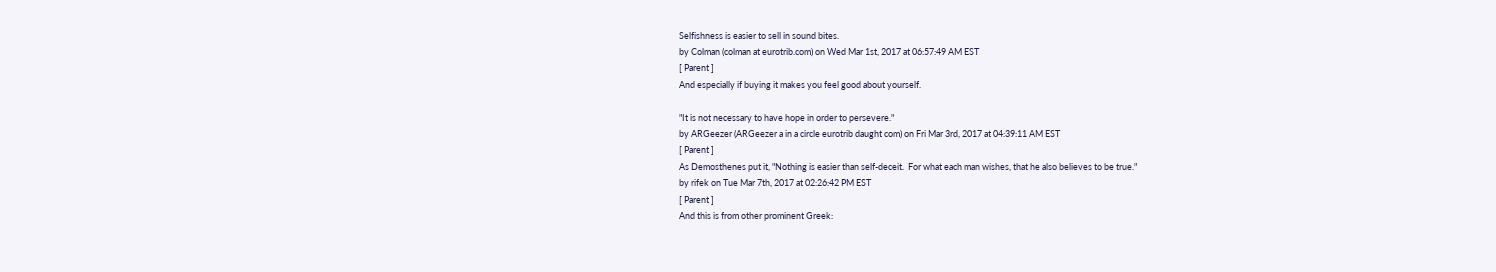Selfishness is easier to sell in sound bites.
by Colman (colman at eurotrib.com) on Wed Mar 1st, 2017 at 06:57:49 AM EST
[ Parent ]
And especially if buying it makes you feel good about yourself.

"It is not necessary to have hope in order to persevere."
by ARGeezer (ARGeezer a in a circle eurotrib daught com) on Fri Mar 3rd, 2017 at 04:39:11 AM EST
[ Parent ]
As Demosthenes put it, "Nothing is easier than self-deceit.  For what each man wishes, that he also believes to be true."
by rifek on Tue Mar 7th, 2017 at 02:26:42 PM EST
[ Parent ]
And this is from other prominent Greek: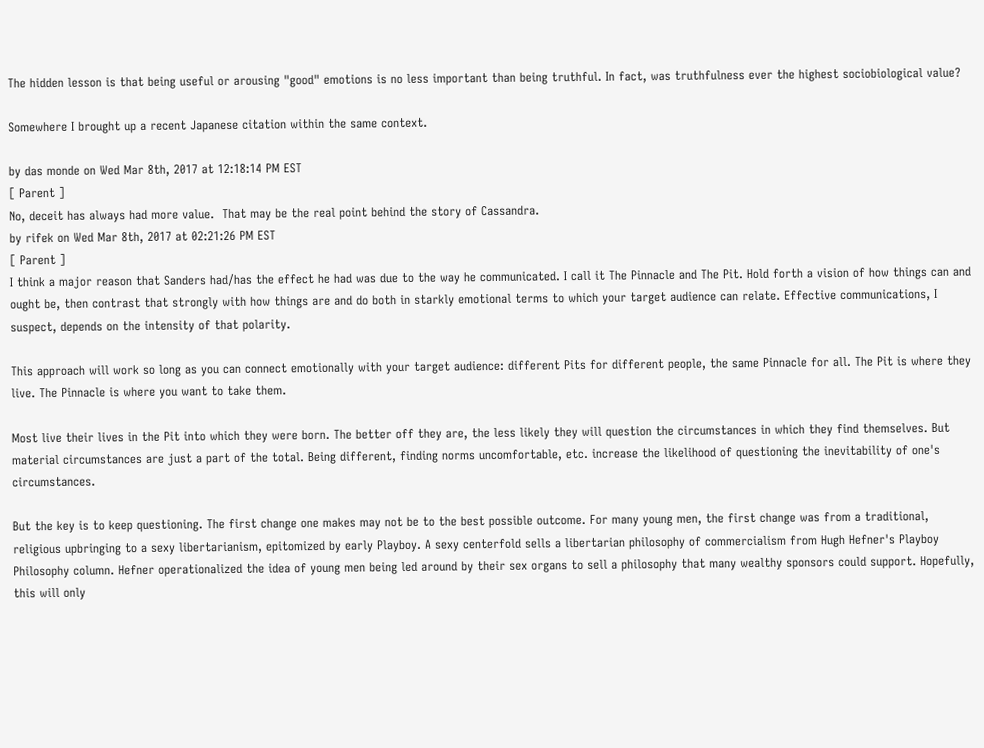The hidden lesson is that being useful or arousing "good" emotions is no less important than being truthful. In fact, was truthfulness ever the highest sociobiological value?

Somewhere I brought up a recent Japanese citation within the same context.

by das monde on Wed Mar 8th, 2017 at 12:18:14 PM EST
[ Parent ]
No, deceit has always had more value.  That may be the real point behind the story of Cassandra.
by rifek on Wed Mar 8th, 2017 at 02:21:26 PM EST
[ Parent ]
I think a major reason that Sanders had/has the effect he had was due to the way he communicated. I call it The Pinnacle and The Pit. Hold forth a vision of how things can and ought be, then contrast that strongly with how things are and do both in starkly emotional terms to which your target audience can relate. Effective communications, I suspect, depends on the intensity of that polarity.

This approach will work so long as you can connect emotionally with your target audience: different Pits for different people, the same Pinnacle for all. The Pit is where they live. The Pinnacle is where you want to take them.

Most live their lives in the Pit into which they were born. The better off they are, the less likely they will question the circumstances in which they find themselves. But material circumstances are just a part of the total. Being different, finding norms uncomfortable, etc. increase the likelihood of questioning the inevitability of one's circumstances.

But the key is to keep questioning. The first change one makes may not be to the best possible outcome. For many young men, the first change was from a traditional, religious upbringing to a sexy libertarianism, epitomized by early Playboy. A sexy centerfold sells a libertarian philosophy of commercialism from Hugh Hefner's Playboy Philosophy column. Hefner operationalized the idea of young men being led around by their sex organs to sell a philosophy that many wealthy sponsors could support. Hopefully, this will only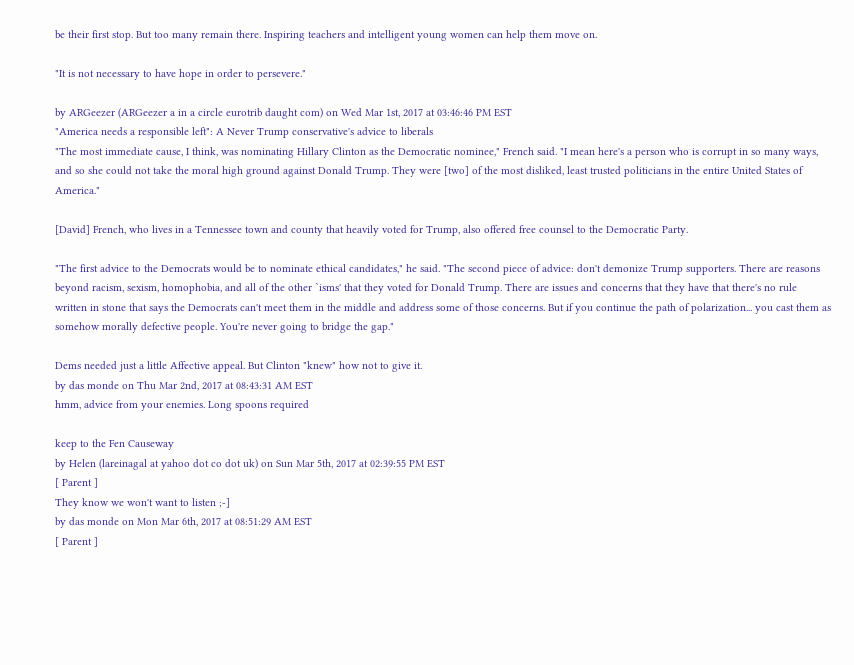be their first stop. But too many remain there. Inspiring teachers and intelligent young women can help them move on.

"It is not necessary to have hope in order to persevere."

by ARGeezer (ARGeezer a in a circle eurotrib daught com) on Wed Mar 1st, 2017 at 03:46:46 PM EST
"America needs a responsible left": A Never Trump conservative's advice to liberals
"The most immediate cause, I think, was nominating Hillary Clinton as the Democratic nominee," French said. "I mean here's a person who is corrupt in so many ways, and so she could not take the moral high ground against Donald Trump. They were [two] of the most disliked, least trusted politicians in the entire United States of America."

[David] French, who lives in a Tennessee town and county that heavily voted for Trump, also offered free counsel to the Democratic Party.

"The first advice to the Democrats would be to nominate ethical candidates," he said. "The second piece of advice: don't demonize Trump supporters. There are reasons beyond racism, sexism, homophobia, and all of the other `isms' that they voted for Donald Trump. There are issues and concerns that they have that there's no rule written in stone that says the Democrats can't meet them in the middle and address some of those concerns. But if you continue the path of polarization... you cast them as somehow morally defective people. You're never going to bridge the gap."

Dems needed just a little Affective appeal. But Clinton "knew" how not to give it.
by das monde on Thu Mar 2nd, 2017 at 08:43:31 AM EST
hmm, advice from your enemies. Long spoons required

keep to the Fen Causeway
by Helen (lareinagal at yahoo dot co dot uk) on Sun Mar 5th, 2017 at 02:39:55 PM EST
[ Parent ]
They know we won't want to listen ;-]
by das monde on Mon Mar 6th, 2017 at 08:51:29 AM EST
[ Parent ]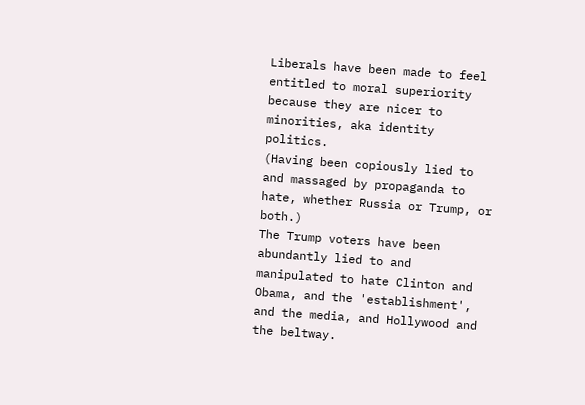Liberals have been made to feel entitled to moral superiority because they are nicer to minorities, aka identity politics.
(Having been copiously lied to and massaged by propaganda to hate, whether Russia or Trump, or both.)
The Trump voters have been abundantly lied to and manipulated to hate Clinton and Obama, and the 'establishment', and the media, and Hollywood and the beltway.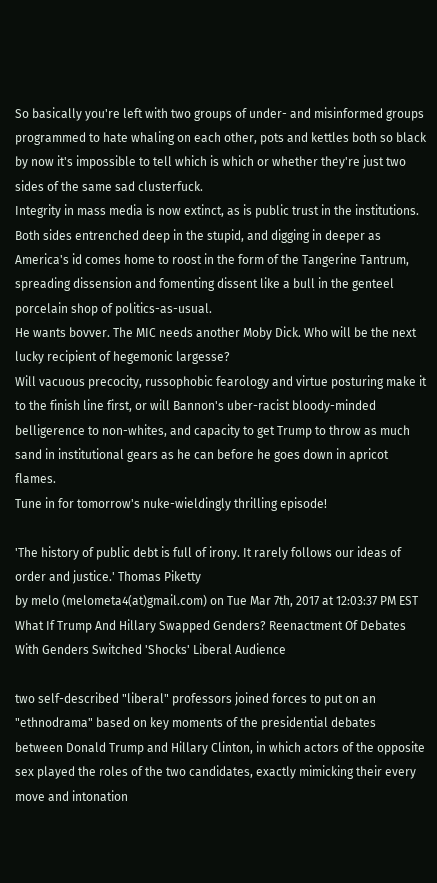So basically you're left with two groups of under- and misinformed groups programmed to hate whaling on each other, pots and kettles both so black by now it's impossible to tell which is which or whether they're just two sides of the same sad clusterfuck.
Integrity in mass media is now extinct, as is public trust in the institutions.
Both sides entrenched deep in the stupid, and digging in deeper as America's id comes home to roost in the form of the Tangerine Tantrum, spreading dissension and fomenting dissent like a bull in the genteel porcelain shop of politics-as-usual.
He wants bovver. The MIC needs another Moby Dick. Who will be the next lucky recipient of hegemonic largesse?
Will vacuous precocity, russophobic fearology and virtue posturing make it to the finish line first, or will Bannon's uber-racist bloody-minded belligerence to non-whites, and capacity to get Trump to throw as much sand in institutional gears as he can before he goes down in apricot flames.
Tune in for tomorrow's nuke-wieldingly thrilling episode!

'The history of public debt is full of irony. It rarely follows our ideas of order and justice.' Thomas Piketty
by melo (melometa4(at)gmail.com) on Tue Mar 7th, 2017 at 12:03:37 PM EST
What If Trump And Hillary Swapped Genders? Reenactment Of Debates With Genders Switched 'Shocks' Liberal Audience

two self-described "liberal" professors joined forces to put on an "ethnodrama" based on key moments of the presidential debates between Donald Trump and Hillary Clinton, in which actors of the opposite sex played the roles of the two candidates, exactly mimicking their every move and intonation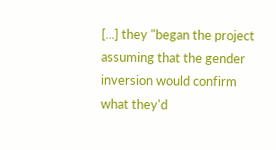[...] they "began the project assuming that the gender inversion would confirm what they'd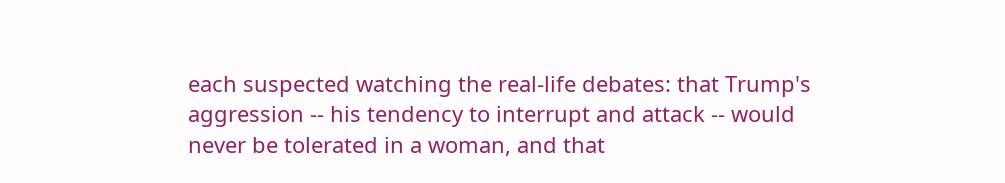each suspected watching the real-life debates: that Trump's aggression -- his tendency to interrupt and attack -- would never be tolerated in a woman, and that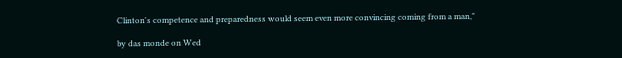Clinton's competence and preparedness would seem even more convincing coming from a man,"

by das monde on Wed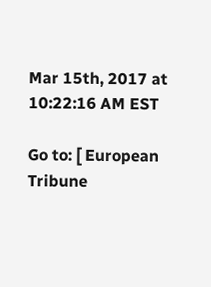Mar 15th, 2017 at 10:22:16 AM EST

Go to: [ European Tribune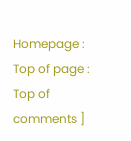Homepage : Top of page : Top of comments ]